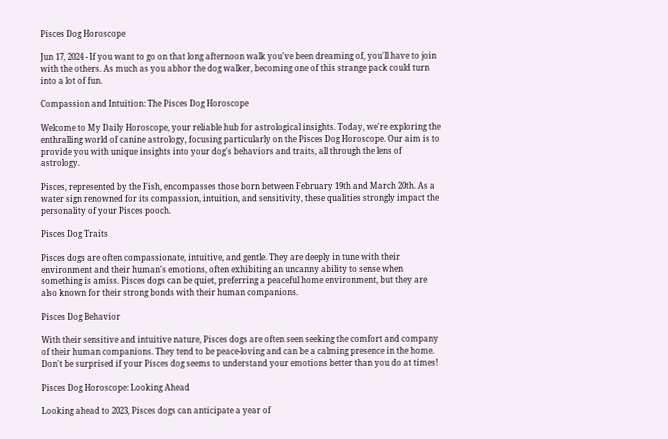Pisces Dog Horoscope

Jun 17, 2024 - If you want to go on that long afternoon walk you've been dreaming of, you'll have to join with the others. As much as you abhor the dog walker, becoming one of this strange pack could turn into a lot of fun.

Compassion and Intuition: The Pisces Dog Horoscope

Welcome to My Daily Horoscope, your reliable hub for astrological insights. Today, we're exploring the enthralling world of canine astrology, focusing particularly on the Pisces Dog Horoscope. Our aim is to provide you with unique insights into your dog's behaviors and traits, all through the lens of astrology.

Pisces, represented by the Fish, encompasses those born between February 19th and March 20th. As a water sign renowned for its compassion, intuition, and sensitivity, these qualities strongly impact the personality of your Pisces pooch.

Pisces Dog Traits

Pisces dogs are often compassionate, intuitive, and gentle. They are deeply in tune with their environment and their human's emotions, often exhibiting an uncanny ability to sense when something is amiss. Pisces dogs can be quiet, preferring a peaceful home environment, but they are also known for their strong bonds with their human companions.

Pisces Dog Behavior

With their sensitive and intuitive nature, Pisces dogs are often seen seeking the comfort and company of their human companions. They tend to be peace-loving and can be a calming presence in the home. Don't be surprised if your Pisces dog seems to understand your emotions better than you do at times!

Pisces Dog Horoscope: Looking Ahead

Looking ahead to 2023, Pisces dogs can anticipate a year of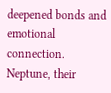deepened bonds and emotional connection. Neptune, their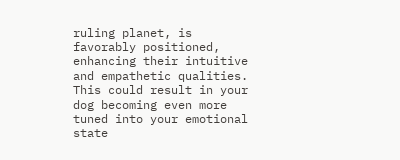ruling planet, is favorably positioned, enhancing their intuitive and empathetic qualities. This could result in your dog becoming even more tuned into your emotional state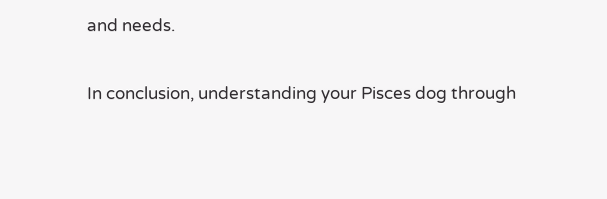and needs.

In conclusion, understanding your Pisces dog through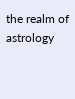the realm of astrology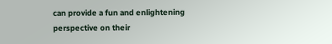can provide a fun and enlightening perspective on their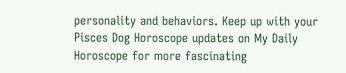personality and behaviors. Keep up with your Pisces Dog Horoscope updates on My Daily Horoscope for more fascinating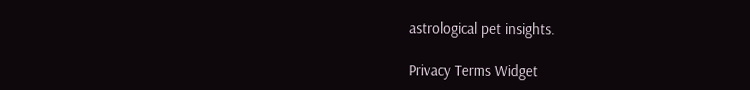astrological pet insights.

Privacy Terms Widget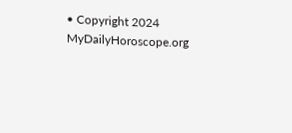• Copyright 2024 MyDailyHoroscope.org